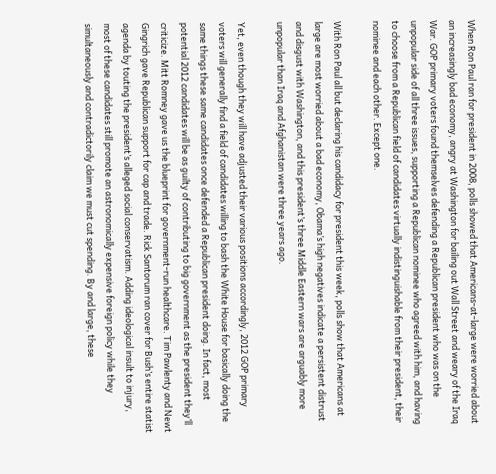When Ron Paul ran for president in 2008, polls showed that Americans-at-large were worried about an increasingly bad economy, angry at Washington for bailing out Wall Street and weary of the Iraq War. GOP primary voters found themselves defending a Republican president who was on the unpopular side of all three issues, supporting a Republican nominee who agreed with him, and having to choose from a Republican field of candidates virtually indistinguishable from their president, their nominee and each other. Except one.

With Ron Paul all but declaring his candidacy for president this week, polls show that Americans at large are most worried about a bad economy, Obama’s high negatives indicate a persistent distrust and disgust with Washington, and this president’s three Middle Eastern wars are arguably more unpopular than Iraq and Afghanistan were three years ago.

Yet, even though they will have adjusted their various positions accordingly, 2012 GOP primary voters will generally find a field of candidates willing to bash the White House for basically doing the same things these same candidates once defended a Republican president doing. In fact, most potential 2012 candidates will be as guilty of contributing to big government as the president they’ll criticize. Mitt Romney gave us the blueprint for government-run healthcare. Tim Pawlenty and Newt Gingrich gave Republican support for cap and trade. Rick Santorum ran cover for Bush’s entire statist agenda by touting the president’s alleged social conservatism. Adding ideological insult to injury, most of these candidates still promote an astronomically expensive foreign policy while they simultaneously and contradictorily claim we must cut spending. By and large, these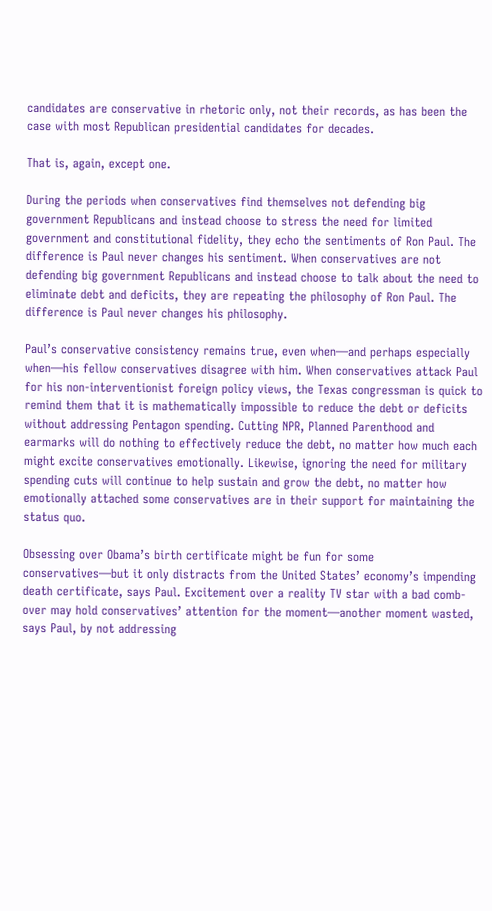candidates are conservative in rhetoric only, not their records, as has been the case with most Republican presidential candidates for decades.

That is, again, except one.

During the periods when conservatives find themselves not defending big government Republicans and instead choose to stress the need for limited government and constitutional fidelity, they echo the sentiments of Ron Paul. The difference is Paul never changes his sentiment. When conservatives are not defending big government Republicans and instead choose to talk about the need to eliminate debt and deficits, they are repeating the philosophy of Ron Paul. The difference is Paul never changes his philosophy.

Paul’s conservative consistency remains true, even when—and perhaps especially when—his fellow conservatives disagree with him. When conservatives attack Paul for his non-interventionist foreign policy views, the Texas congressman is quick to remind them that it is mathematically impossible to reduce the debt or deficits without addressing Pentagon spending. Cutting NPR, Planned Parenthood and earmarks will do nothing to effectively reduce the debt, no matter how much each might excite conservatives emotionally. Likewise, ignoring the need for military spending cuts will continue to help sustain and grow the debt, no matter how emotionally attached some conservatives are in their support for maintaining the status quo.

Obsessing over Obama’s birth certificate might be fun for some conservatives—but it only distracts from the United States’ economy’s impending death certificate, says Paul. Excitement over a reality TV star with a bad comb-over may hold conservatives’ attention for the moment—another moment wasted, says Paul, by not addressing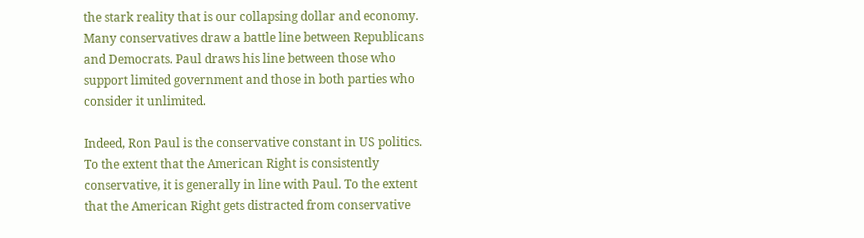the stark reality that is our collapsing dollar and economy. Many conservatives draw a battle line between Republicans and Democrats. Paul draws his line between those who support limited government and those in both parties who consider it unlimited.

Indeed, Ron Paul is the conservative constant in US politics. To the extent that the American Right is consistently conservative, it is generally in line with Paul. To the extent that the American Right gets distracted from conservative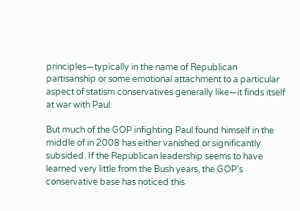principles—typically in the name of Republican partisanship or some emotional attachment to a particular aspect of statism conservatives generally like—it finds itself at war with Paul.

But much of the GOP infighting Paul found himself in the middle of in 2008 has either vanished or significantly subsided. If the Republican leadership seems to have learned very little from the Bush years, the GOP’s conservative base has noticed this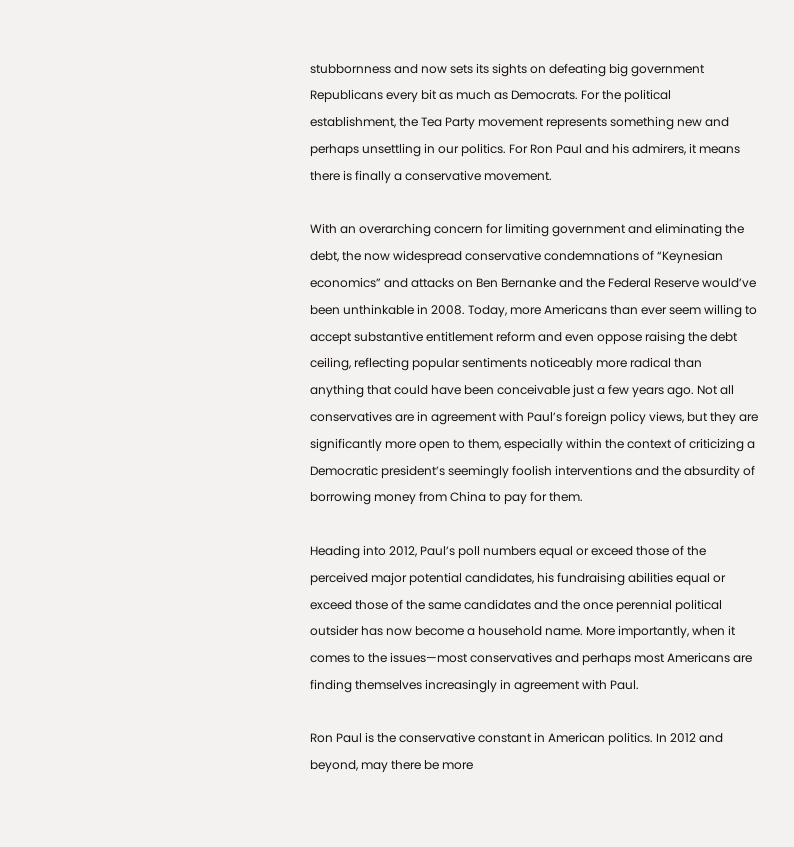stubbornness and now sets its sights on defeating big government Republicans every bit as much as Democrats. For the political establishment, the Tea Party movement represents something new and perhaps unsettling in our politics. For Ron Paul and his admirers, it means there is finally a conservative movement.

With an overarching concern for limiting government and eliminating the debt, the now widespread conservative condemnations of “Keynesian economics” and attacks on Ben Bernanke and the Federal Reserve would’ve been unthinkable in 2008. Today, more Americans than ever seem willing to accept substantive entitlement reform and even oppose raising the debt ceiling, reflecting popular sentiments noticeably more radical than anything that could have been conceivable just a few years ago. Not all conservatives are in agreement with Paul’s foreign policy views, but they are significantly more open to them, especially within the context of criticizing a Democratic president’s seemingly foolish interventions and the absurdity of borrowing money from China to pay for them.

Heading into 2012, Paul’s poll numbers equal or exceed those of the perceived major potential candidates, his fundraising abilities equal or exceed those of the same candidates and the once perennial political outsider has now become a household name. More importantly, when it comes to the issues—most conservatives and perhaps most Americans are finding themselves increasingly in agreement with Paul.

Ron Paul is the conservative constant in American politics. In 2012 and beyond, may there be more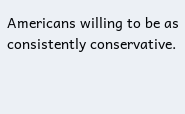Americans willing to be as consistently conservative.